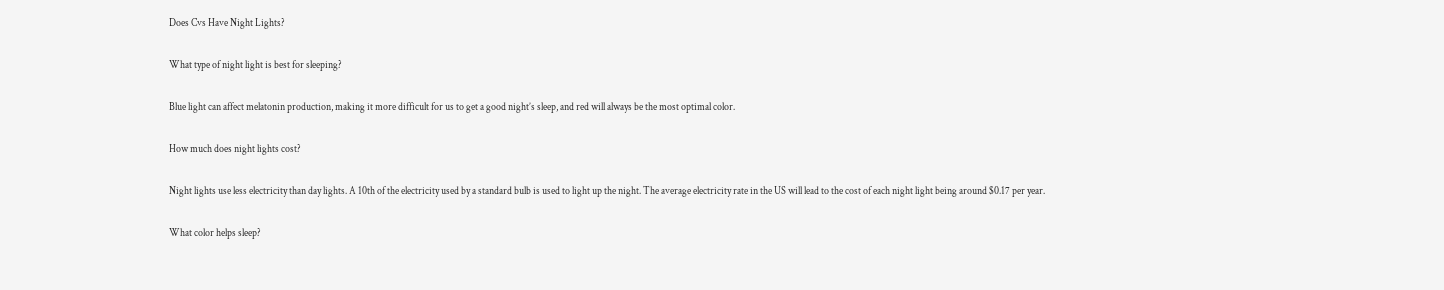Does Cvs Have Night Lights?

What type of night light is best for sleeping?

Blue light can affect melatonin production, making it more difficult for us to get a good night’s sleep, and red will always be the most optimal color.

How much does night lights cost?

Night lights use less electricity than day lights. A 10th of the electricity used by a standard bulb is used to light up the night. The average electricity rate in the US will lead to the cost of each night light being around $0.17 per year.

What color helps sleep?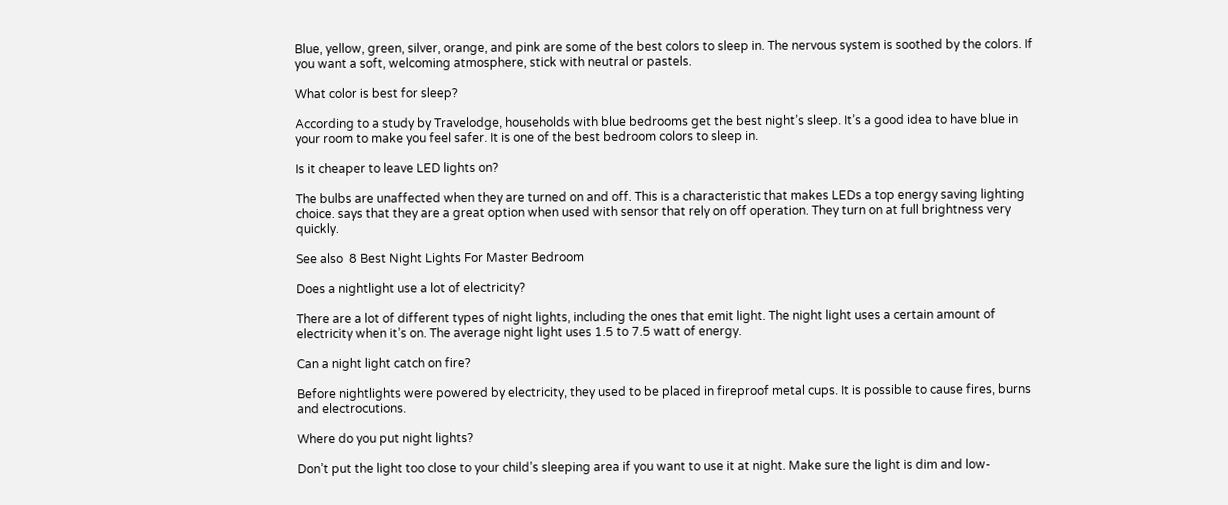Blue, yellow, green, silver, orange, and pink are some of the best colors to sleep in. The nervous system is soothed by the colors. If you want a soft, welcoming atmosphere, stick with neutral or pastels.

What color is best for sleep?

According to a study by Travelodge, households with blue bedrooms get the best night’s sleep. It’s a good idea to have blue in your room to make you feel safer. It is one of the best bedroom colors to sleep in.

Is it cheaper to leave LED lights on?

The bulbs are unaffected when they are turned on and off. This is a characteristic that makes LEDs a top energy saving lighting choice. says that they are a great option when used with sensor that rely on off operation. They turn on at full brightness very quickly.

See also  8 Best Night Lights For Master Bedroom

Does a nightlight use a lot of electricity?

There are a lot of different types of night lights, including the ones that emit light. The night light uses a certain amount of electricity when it’s on. The average night light uses 1.5 to 7.5 watt of energy.

Can a night light catch on fire?

Before nightlights were powered by electricity, they used to be placed in fireproof metal cups. It is possible to cause fires, burns and electrocutions.

Where do you put night lights?

Don’t put the light too close to your child’s sleeping area if you want to use it at night. Make sure the light is dim and low-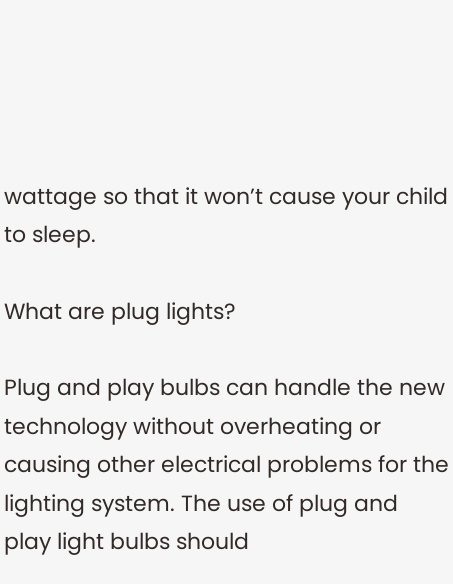wattage so that it won’t cause your child to sleep.

What are plug lights?

Plug and play bulbs can handle the new technology without overheating or causing other electrical problems for the lighting system. The use of plug and play light bulbs should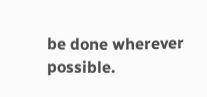be done wherever possible.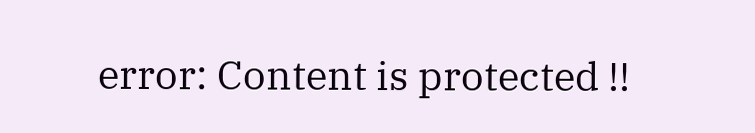error: Content is protected !!